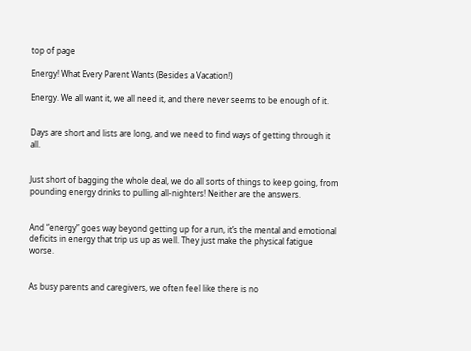top of page

Energy! What Every Parent Wants (Besides a Vacation!)

Energy. We all want it, we all need it, and there never seems to be enough of it.


Days are short and lists are long, and we need to find ways of getting through it all.


Just short of bagging the whole deal, we do all sorts of things to keep going, from pounding energy drinks to pulling all-nighters! Neither are the answers.


And “energy” goes way beyond getting up for a run, it’s the mental and emotional deficits in energy that trip us up as well. They just make the physical fatigue worse.


As busy parents and caregivers, we often feel like there is no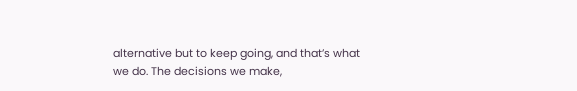alternative but to keep going, and that’s what we do. The decisions we make,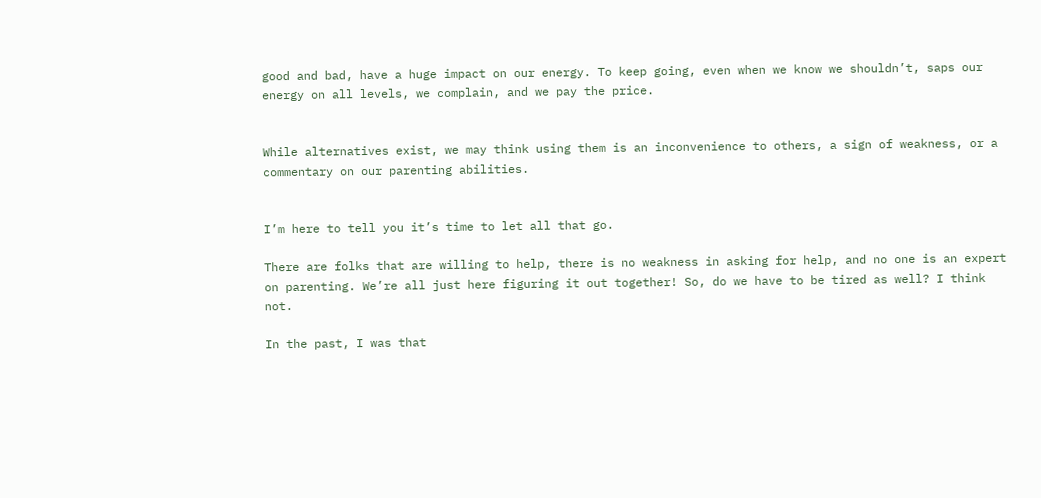good and bad, have a huge impact on our energy. To keep going, even when we know we shouldn’t, saps our energy on all levels, we complain, and we pay the price.


While alternatives exist, we may think using them is an inconvenience to others, a sign of weakness, or a commentary on our parenting abilities.


I’m here to tell you it’s time to let all that go.

There are folks that are willing to help, there is no weakness in asking for help, and no one is an expert on parenting. We’re all just here figuring it out together! So, do we have to be tired as well? I think not.

In the past, I was that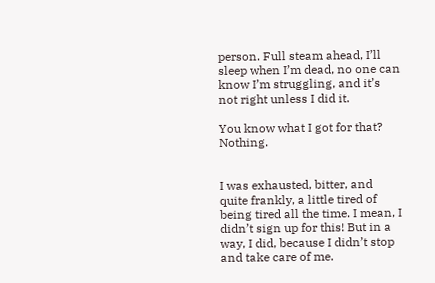person. Full steam ahead, I’ll sleep when I’m dead, no one can know I’m struggling, and it’s not right unless I did it.

You know what I got for that? Nothing.


I was exhausted, bitter, and quite frankly, a little tired of being tired all the time. I mean, I didn’t sign up for this! But in a way, I did, because I didn’t stop and take care of me.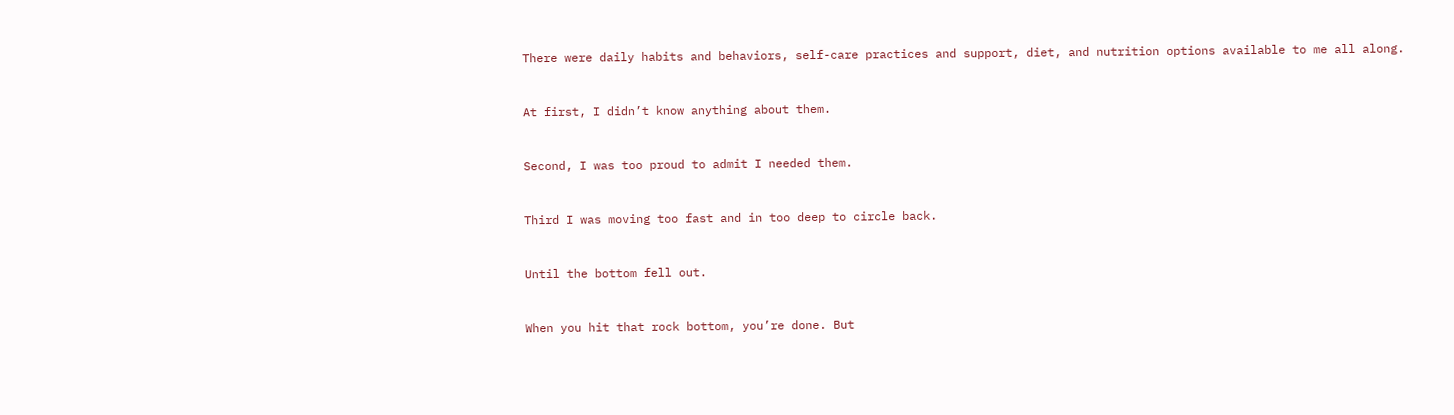There were daily habits and behaviors, self-care practices and support, diet, and nutrition options available to me all along.


At first, I didn’t know anything about them.


Second, I was too proud to admit I needed them.


Third I was moving too fast and in too deep to circle back.


Until the bottom fell out.


When you hit that rock bottom, you’re done. But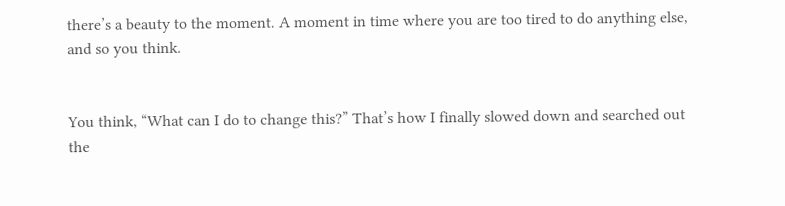there’s a beauty to the moment. A moment in time where you are too tired to do anything else, and so you think.


You think, “What can I do to change this?” That’s how I finally slowed down and searched out the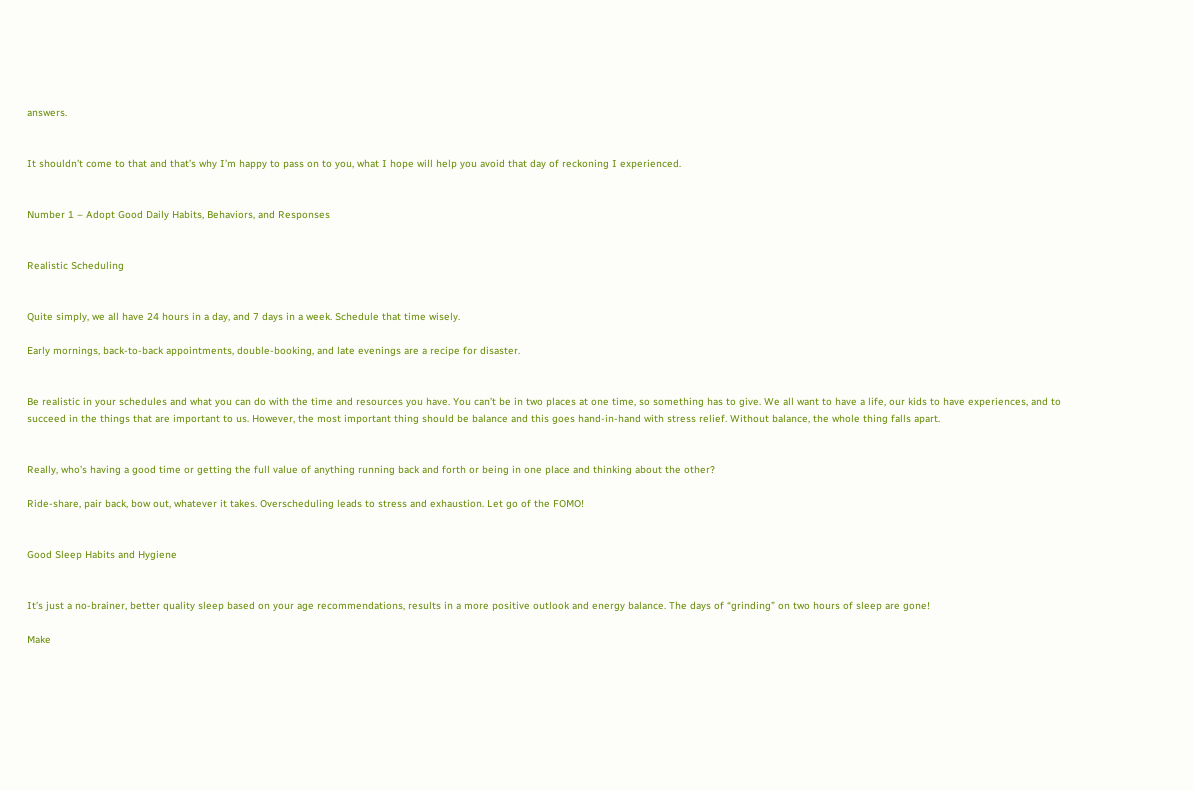answers.


It shouldn’t come to that and that’s why I’m happy to pass on to you, what I hope will help you avoid that day of reckoning I experienced.


Number 1 – Adopt Good Daily Habits, Behaviors, and Responses


Realistic Scheduling


Quite simply, we all have 24 hours in a day, and 7 days in a week. Schedule that time wisely.

Early mornings, back-to-back appointments, double-booking, and late evenings are a recipe for disaster.


Be realistic in your schedules and what you can do with the time and resources you have. You can’t be in two places at one time, so something has to give. We all want to have a life, our kids to have experiences, and to succeed in the things that are important to us. However, the most important thing should be balance and this goes hand-in-hand with stress relief. Without balance, the whole thing falls apart.


Really, who’s having a good time or getting the full value of anything running back and forth or being in one place and thinking about the other?

Ride-share, pair back, bow out, whatever it takes. Overscheduling leads to stress and exhaustion. Let go of the FOMO!


Good Sleep Habits and Hygiene


It’s just a no-brainer, better quality sleep based on your age recommendations, results in a more positive outlook and energy balance. The days of “grinding” on two hours of sleep are gone!

Make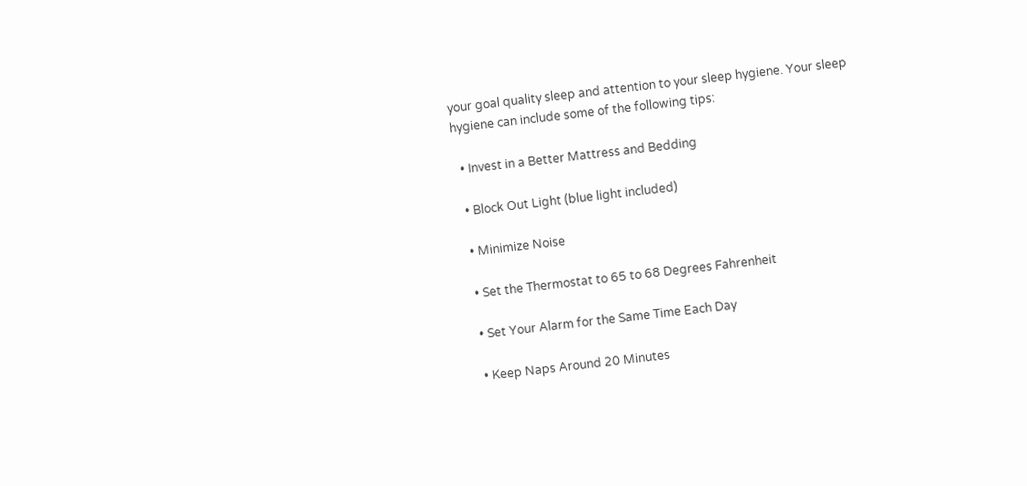your goal quality sleep and attention to your sleep hygiene. Your sleep hygiene can include some of the following tips:

  • Invest in a Better Mattress and Bedding

  • Block Out Light (blue light included)

  • Minimize Noise

  • Set the Thermostat to 65 to 68 Degrees Fahrenheit

  • Set Your Alarm for the Same Time Each Day

  • Keep Naps Around 20 Minutes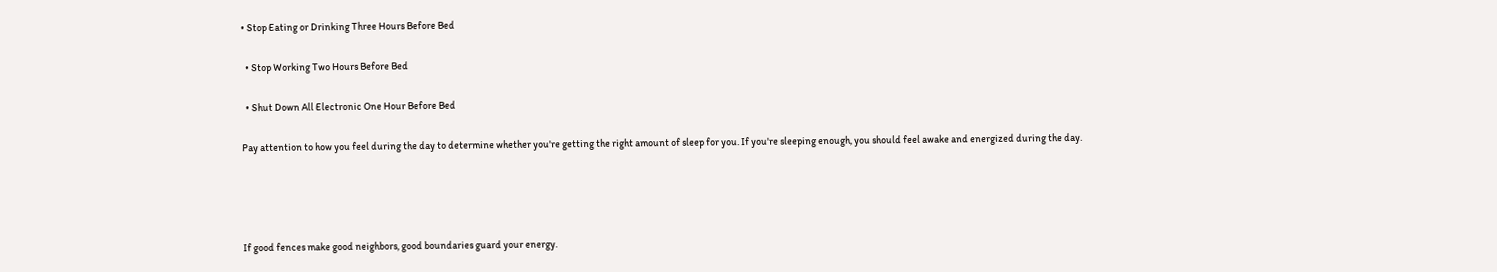• Stop Eating or Drinking Three Hours Before Bed

  • Stop Working Two Hours Before Bed

  • Shut Down All Electronic One Hour Before Bed

Pay attention to how you feel during the day to determine whether you're getting the right amount of sleep for you. If you're sleeping enough, you should feel awake and energized during the day.




If good fences make good neighbors, good boundaries guard your energy.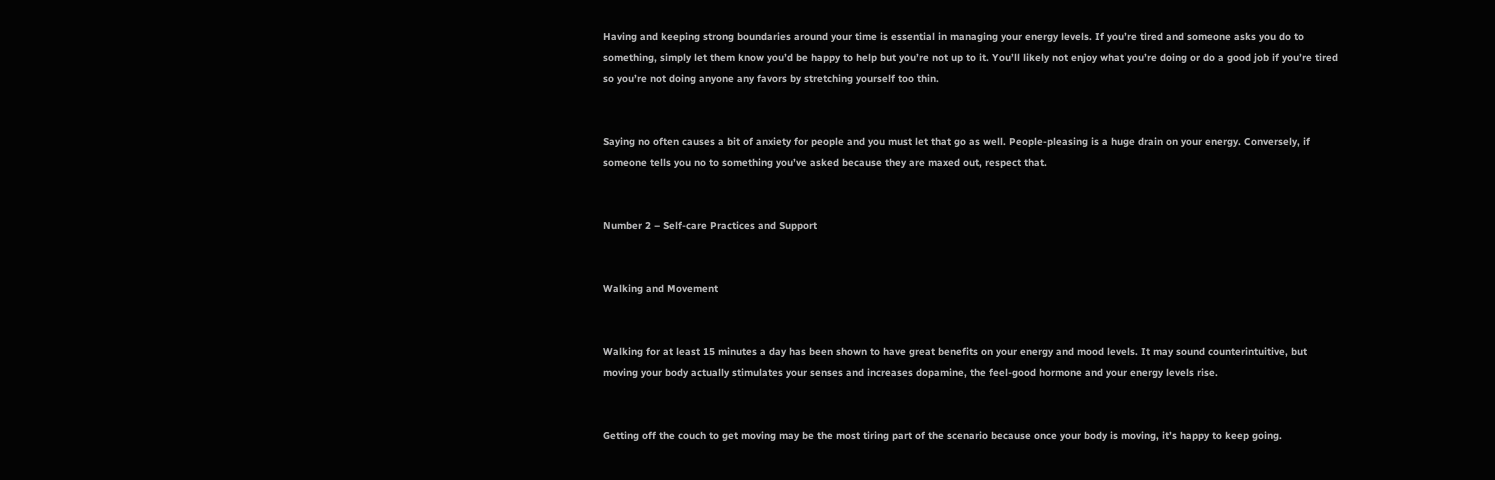Having and keeping strong boundaries around your time is essential in managing your energy levels. If you’re tired and someone asks you do to something, simply let them know you’d be happy to help but you’re not up to it. You’ll likely not enjoy what you’re doing or do a good job if you’re tired so you’re not doing anyone any favors by stretching yourself too thin.


Saying no often causes a bit of anxiety for people and you must let that go as well. People-pleasing is a huge drain on your energy. Conversely, if someone tells you no to something you’ve asked because they are maxed out, respect that.


Number 2 – Self-care Practices and Support


Walking and Movement


Walking for at least 15 minutes a day has been shown to have great benefits on your energy and mood levels. It may sound counterintuitive, but moving your body actually stimulates your senses and increases dopamine, the feel-good hormone and your energy levels rise.


Getting off the couch to get moving may be the most tiring part of the scenario because once your body is moving, it’s happy to keep going.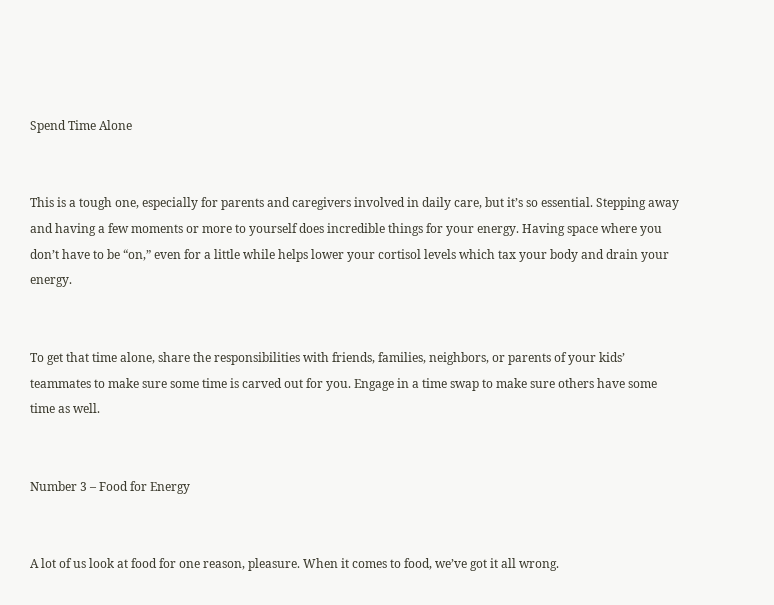Spend Time Alone


This is a tough one, especially for parents and caregivers involved in daily care, but it’s so essential. Stepping away and having a few moments or more to yourself does incredible things for your energy. Having space where you don’t have to be “on,” even for a little while helps lower your cortisol levels which tax your body and drain your energy.


To get that time alone, share the responsibilities with friends, families, neighbors, or parents of your kids’ teammates to make sure some time is carved out for you. Engage in a time swap to make sure others have some time as well.


Number 3 – Food for Energy


A lot of us look at food for one reason, pleasure. When it comes to food, we’ve got it all wrong.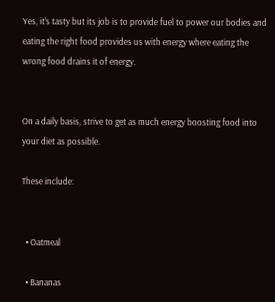Yes, it’s tasty but its job is to provide fuel to power our bodies and eating the right food provides us with energy where eating the wrong food drains it of energy.


On a daily basis, strive to get as much energy boosting food into your diet as possible.

These include:


  • Oatmeal

  • Bananas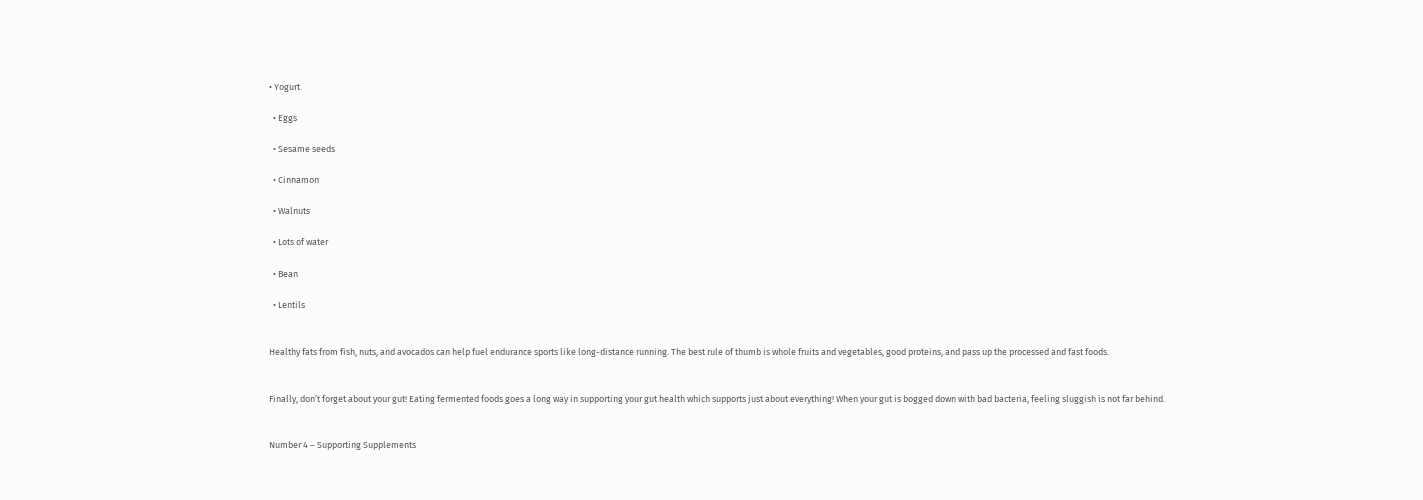• Yogurt

  • Eggs

  • Sesame seeds

  • Cinnamon

  • Walnuts

  • Lots of water

  • Bean

  • Lentils


Healthy fats from fish, nuts, and avocados can help fuel endurance sports like long-distance running. The best rule of thumb is whole fruits and vegetables, good proteins, and pass up the processed and fast foods.


Finally, don’t forget about your gut! Eating fermented foods goes a long way in supporting your gut health which supports just about everything! When your gut is bogged down with bad bacteria, feeling sluggish is not far behind.


Number 4 – Supporting Supplements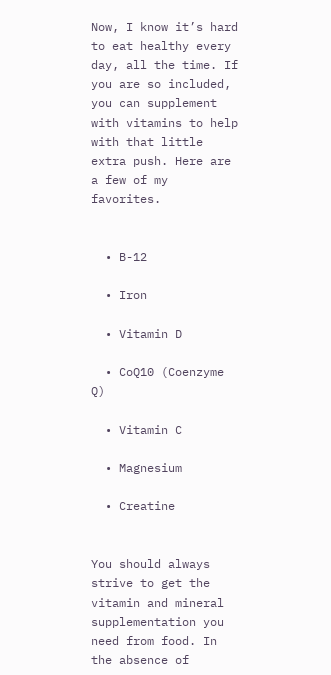Now, I know it’s hard to eat healthy every day, all the time. If you are so included, you can supplement with vitamins to help with that little extra push. Here are a few of my favorites.


  • B-12

  • Iron

  • Vitamin D

  • CoQ10 (Coenzyme Q)

  • Vitamin C

  • Magnesium

  • Creatine


You should always strive to get the vitamin and mineral supplementation you need from food. In the absence of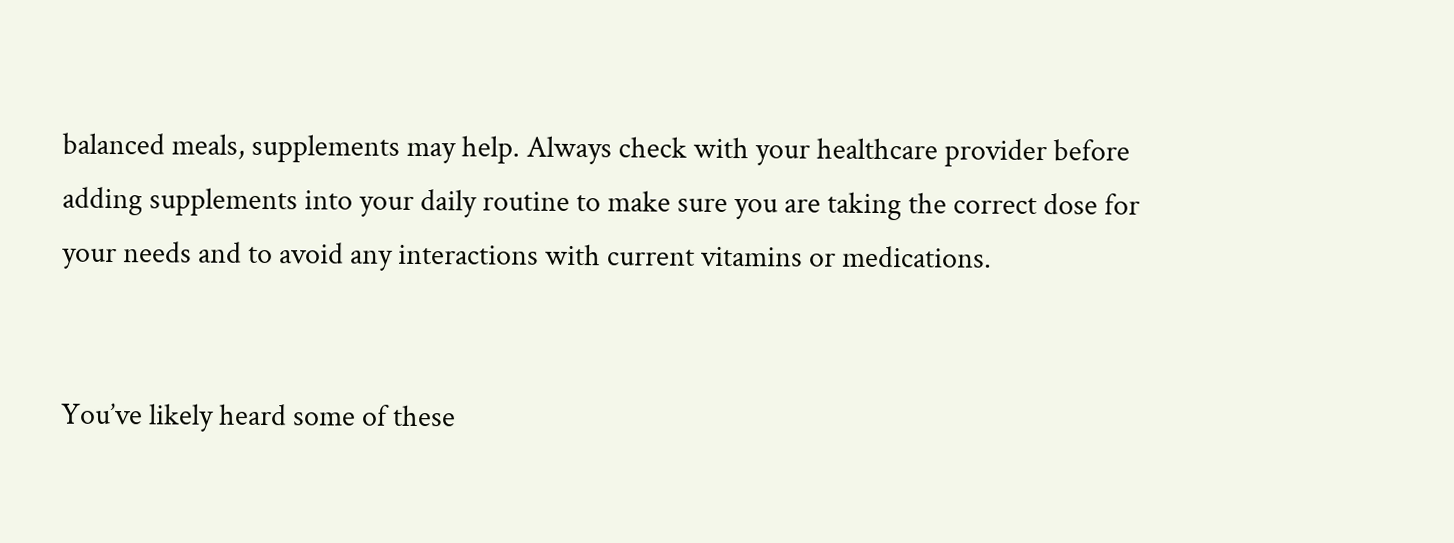balanced meals, supplements may help. Always check with your healthcare provider before adding supplements into your daily routine to make sure you are taking the correct dose for your needs and to avoid any interactions with current vitamins or medications.


You’ve likely heard some of these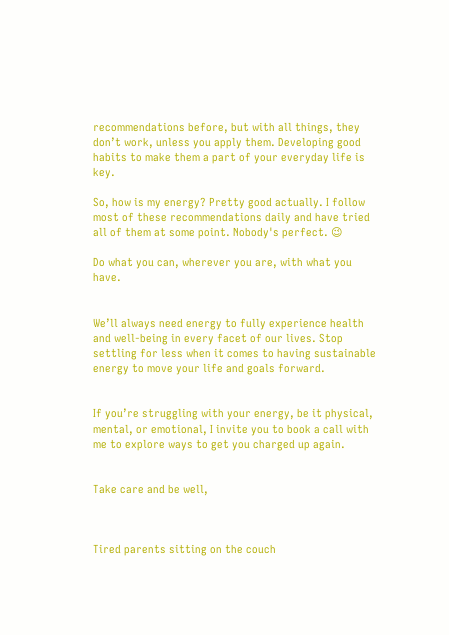recommendations before, but with all things, they don’t work, unless you apply them. Developing good habits to make them a part of your everyday life is key.

So, how is my energy? Pretty good actually. I follow most of these recommendations daily and have tried all of them at some point. Nobody's perfect. 😉

Do what you can, wherever you are, with what you have.


We’ll always need energy to fully experience health and well-being in every facet of our lives. Stop settling for less when it comes to having sustainable energy to move your life and goals forward.


If you’re struggling with your energy, be it physical, mental, or emotional, I invite you to book a call with me to explore ways to get you charged up again.


Take care and be well,



Tired parents sitting on the couch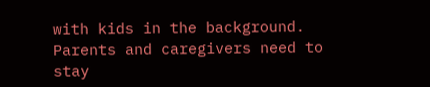with kids in the background.
Parents and caregivers need to stay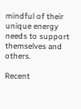mindful of their unique energy needs to support themselves and others.

Recent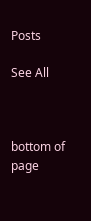Posts

See All



bottom of page